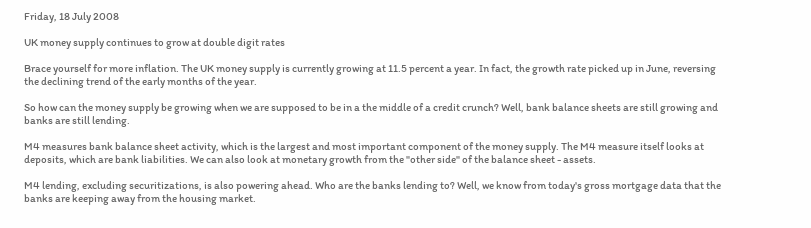Friday, 18 July 2008

UK money supply continues to grow at double digit rates

Brace yourself for more inflation. The UK money supply is currently growing at 11.5 percent a year. In fact, the growth rate picked up in June, reversing the declining trend of the early months of the year.

So how can the money supply be growing when we are supposed to be in a the middle of a credit crunch? Well, bank balance sheets are still growing and banks are still lending.

M4 measures bank balance sheet activity, which is the largest and most important component of the money supply. The M4 measure itself looks at deposits, which are bank liabilities. We can also look at monetary growth from the "other side" of the balance sheet - assets.

M4 lending, excluding securitizations, is also powering ahead. Who are the banks lending to? Well, we know from today's gross mortgage data that the banks are keeping away from the housing market.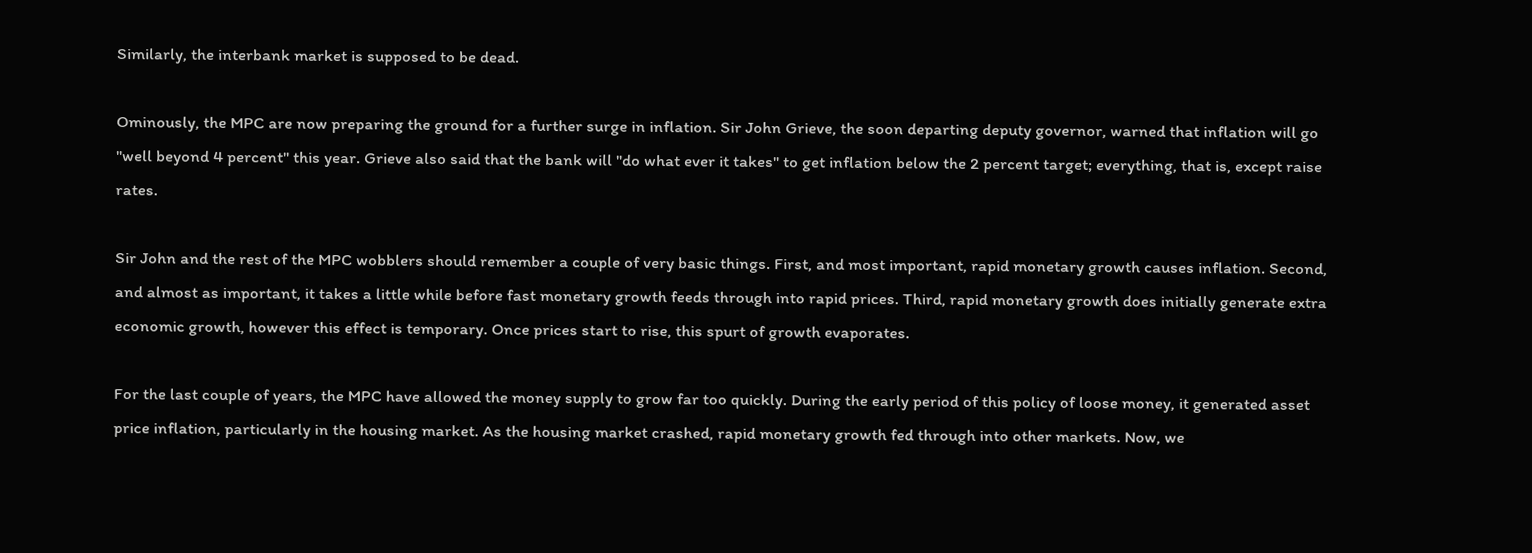Similarly, the interbank market is supposed to be dead.

Ominously, the MPC are now preparing the ground for a further surge in inflation. Sir John Grieve, the soon departing deputy governor, warned that inflation will go "well beyond 4 percent" this year. Grieve also said that the bank will "do what ever it takes" to get inflation below the 2 percent target; everything, that is, except raise rates.

Sir John and the rest of the MPC wobblers should remember a couple of very basic things. First, and most important, rapid monetary growth causes inflation. Second, and almost as important, it takes a little while before fast monetary growth feeds through into rapid prices. Third, rapid monetary growth does initially generate extra economic growth, however this effect is temporary. Once prices start to rise, this spurt of growth evaporates.

For the last couple of years, the MPC have allowed the money supply to grow far too quickly. During the early period of this policy of loose money, it generated asset price inflation, particularly in the housing market. As the housing market crashed, rapid monetary growth fed through into other markets. Now, we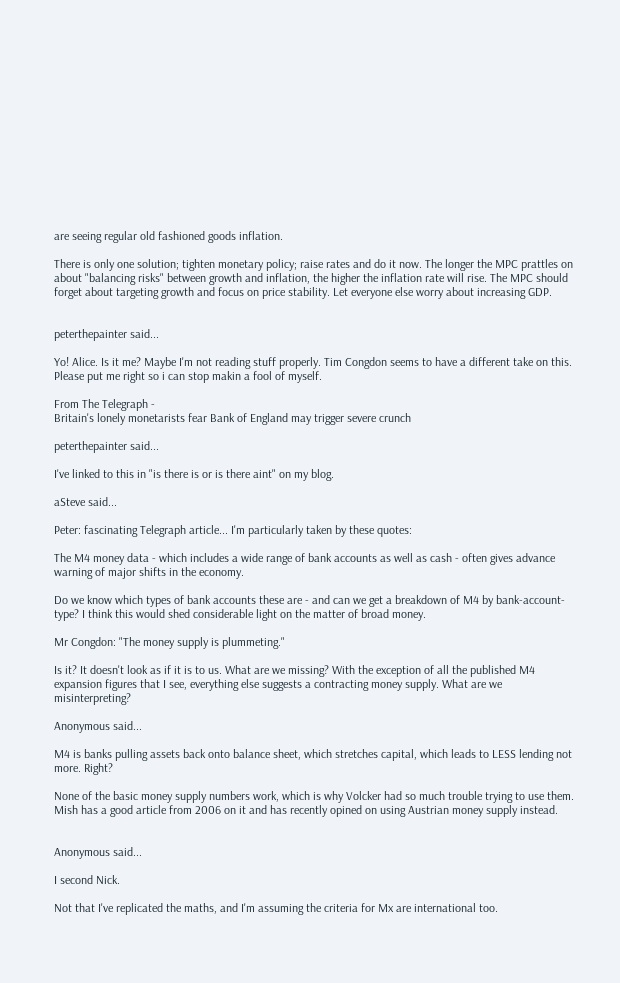are seeing regular old fashioned goods inflation.

There is only one solution; tighten monetary policy; raise rates and do it now. The longer the MPC prattles on about "balancing risks" between growth and inflation, the higher the inflation rate will rise. The MPC should forget about targeting growth and focus on price stability. Let everyone else worry about increasing GDP.


peterthepainter said...

Yo! Alice. Is it me? Maybe I'm not reading stuff properly. Tim Congdon seems to have a different take on this. Please put me right so i can stop makin a fool of myself.

From The Telegraph -
Britain's lonely monetarists fear Bank of England may trigger severe crunch

peterthepainter said...

I've linked to this in "is there is or is there aint" on my blog.

aSteve said...

Peter: fascinating Telegraph article... I'm particularly taken by these quotes:

The M4 money data - which includes a wide range of bank accounts as well as cash - often gives advance warning of major shifts in the economy.

Do we know which types of bank accounts these are - and can we get a breakdown of M4 by bank-account-type? I think this would shed considerable light on the matter of broad money.

Mr Congdon: "The money supply is plummeting."

Is it? It doesn't look as if it is to us. What are we missing? With the exception of all the published M4 expansion figures that I see, everything else suggests a contracting money supply. What are we misinterpreting?

Anonymous said...

M4 is banks pulling assets back onto balance sheet, which stretches capital, which leads to LESS lending not more. Right?

None of the basic money supply numbers work, which is why Volcker had so much trouble trying to use them. Mish has a good article from 2006 on it and has recently opined on using Austrian money supply instead.


Anonymous said...

I second Nick.

Not that I've replicated the maths, and I'm assuming the criteria for Mx are international too.